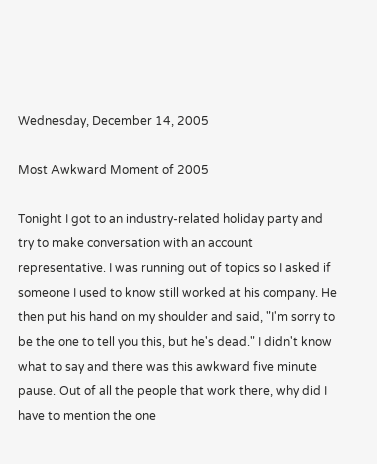Wednesday, December 14, 2005

Most Awkward Moment of 2005

Tonight I got to an industry-related holiday party and try to make conversation with an account representative. I was running out of topics so I asked if someone I used to know still worked at his company. He then put his hand on my shoulder and said, "I'm sorry to be the one to tell you this, but he's dead." I didn't know what to say and there was this awkward five minute pause. Out of all the people that work there, why did I have to mention the one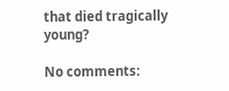that died tragically young?

No comments: